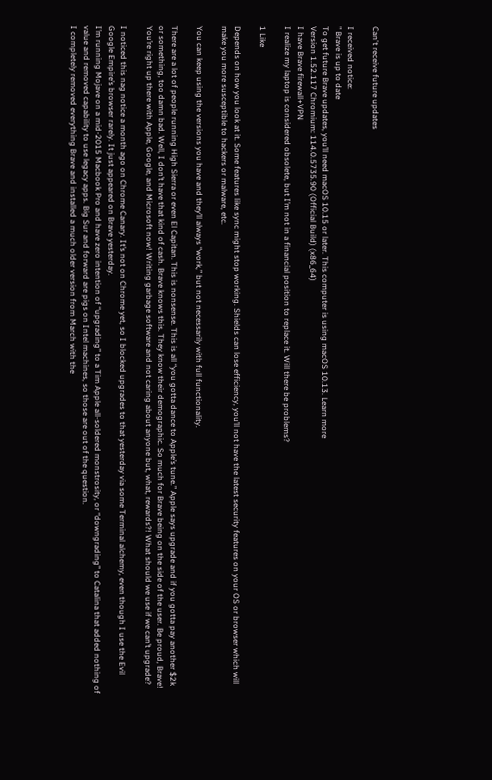Can't receive future updates

I received notice:
" Brave is up to date
To get future Brave updates, you’ll need macOS 10.15 or later. This computer is using macOS 10.13. Learn more
Version 1.52.117 Chromium: 114.0.5735.90 (Official Build) (x86_64)
I have Brave firewall+VPN
I realize my laptop is considered obsolete, but I’m not in a financial position to replace it. Will there be problems?

1 Like

Depends on how you look at it. Some features like sync might stop working. Shields can lose efficiency, you’ll not have the latest security features on your OS or browser which will make you more susceptible to hackers or malware, etc.

You can keep using the versions you have and they’ll always “work,” but not necessarily with full functionality.

There are a lot of people running High Sierra or even El Capitan. This is nonsense. This is all “you gotta dance to Apple’s tune.” Apple says upgrade and if you gotta pay another $2k or something, too damn bad. Well, I don’t have that kind of cash. Brave knows this. They know their demographic. So much for Brave being on the side of the user. Be proud, Brave! You’re right up there with Apple, Google, and Microsoft now! Writing garbage software and not caring about anyone but, what, rewards?! What should we use if we can’t upgrade?

I noticed this nag notice a month ago on Chrome Canary. It’s not on Chrome yet, so I blocked upgrades to that yesterday via some Terminal alchemy, even though I use the Evil Google Empire’s browser rarely. It just appeared on Brave yesterday.
I’m running Mojave on a mid-2015 Macbook Pro and have zero intention of “upgrading” to a Tim Apple all-soldered monstrosity, or “downgrading” to Catalina that added nothing of value and removed capability to use legacy apps. Big Sur and forward are pigs on Intel machines, so those are out of the question.
I completely removed everything Brave and installed a much older version from March with the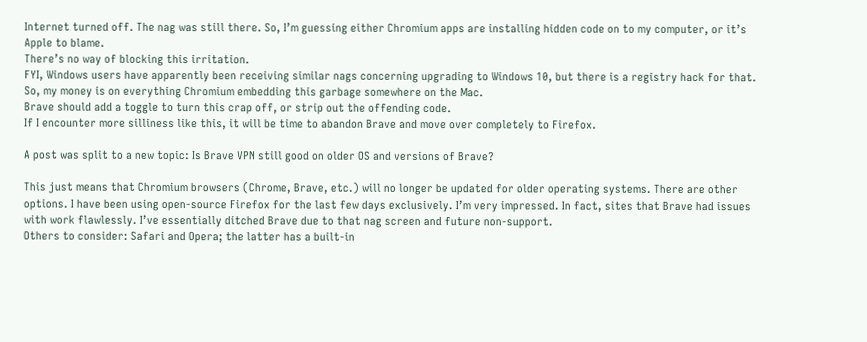Internet turned off. The nag was still there. So, I’m guessing either Chromium apps are installing hidden code on to my computer, or it’s Apple to blame.
There’s no way of blocking this irritation.
FYI, Windows users have apparently been receiving similar nags concerning upgrading to Windows 10, but there is a registry hack for that. So, my money is on everything Chromium embedding this garbage somewhere on the Mac.
Brave should add a toggle to turn this crap off, or strip out the offending code.
If I encounter more silliness like this, it will be time to abandon Brave and move over completely to Firefox.

A post was split to a new topic: Is Brave VPN still good on older OS and versions of Brave?

This just means that Chromium browsers (Chrome, Brave, etc.) will no longer be updated for older operating systems. There are other options. I have been using open-source Firefox for the last few days exclusively. I’m very impressed. In fact, sites that Brave had issues with work flawlessly. I’ve essentially ditched Brave due to that nag screen and future non-support.
Others to consider: Safari and Opera; the latter has a built-in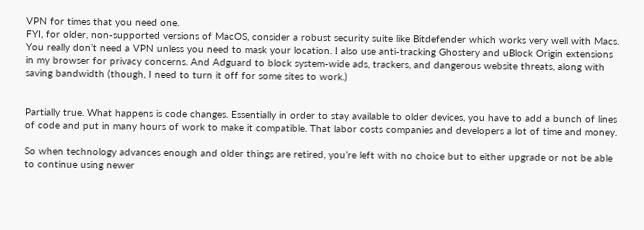VPN for times that you need one.
FYI, for older, non-supported versions of MacOS, consider a robust security suite like Bitdefender which works very well with Macs. You really don’t need a VPN unless you need to mask your location. I also use anti-tracking Ghostery and uBlock Origin extensions in my browser for privacy concerns. And Adguard to block system-wide ads, trackers, and dangerous website threats, along with saving bandwidth (though, I need to turn it off for some sites to work.)


Partially true. What happens is code changes. Essentially in order to stay available to older devices, you have to add a bunch of lines of code and put in many hours of work to make it compatible. That labor costs companies and developers a lot of time and money.

So when technology advances enough and older things are retired, you’re left with no choice but to either upgrade or not be able to continue using newer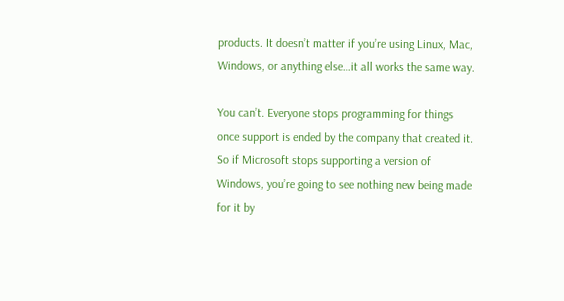products. It doesn’t matter if you’re using Linux, Mac, Windows, or anything else…it all works the same way.

You can’t. Everyone stops programming for things once support is ended by the company that created it. So if Microsoft stops supporting a version of Windows, you’re going to see nothing new being made for it by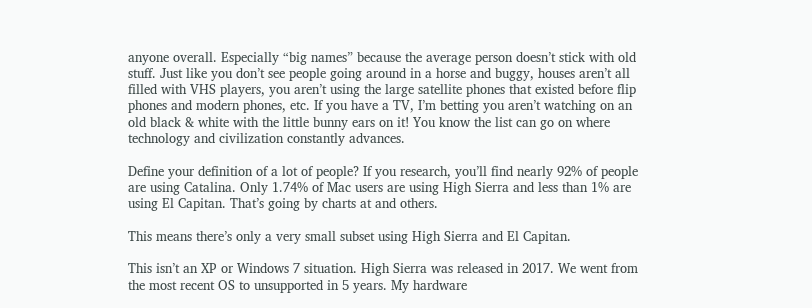anyone overall. Especially “big names” because the average person doesn’t stick with old stuff. Just like you don’t see people going around in a horse and buggy, houses aren’t all filled with VHS players, you aren’t using the large satellite phones that existed before flip phones and modern phones, etc. If you have a TV, I’m betting you aren’t watching on an old black & white with the little bunny ears on it! You know the list can go on where technology and civilization constantly advances.

Define your definition of a lot of people? If you research, you’ll find nearly 92% of people are using Catalina. Only 1.74% of Mac users are using High Sierra and less than 1% are using El Capitan. That’s going by charts at and others.

This means there’s only a very small subset using High Sierra and El Capitan.

This isn’t an XP or Windows 7 situation. High Sierra was released in 2017. We went from the most recent OS to unsupported in 5 years. My hardware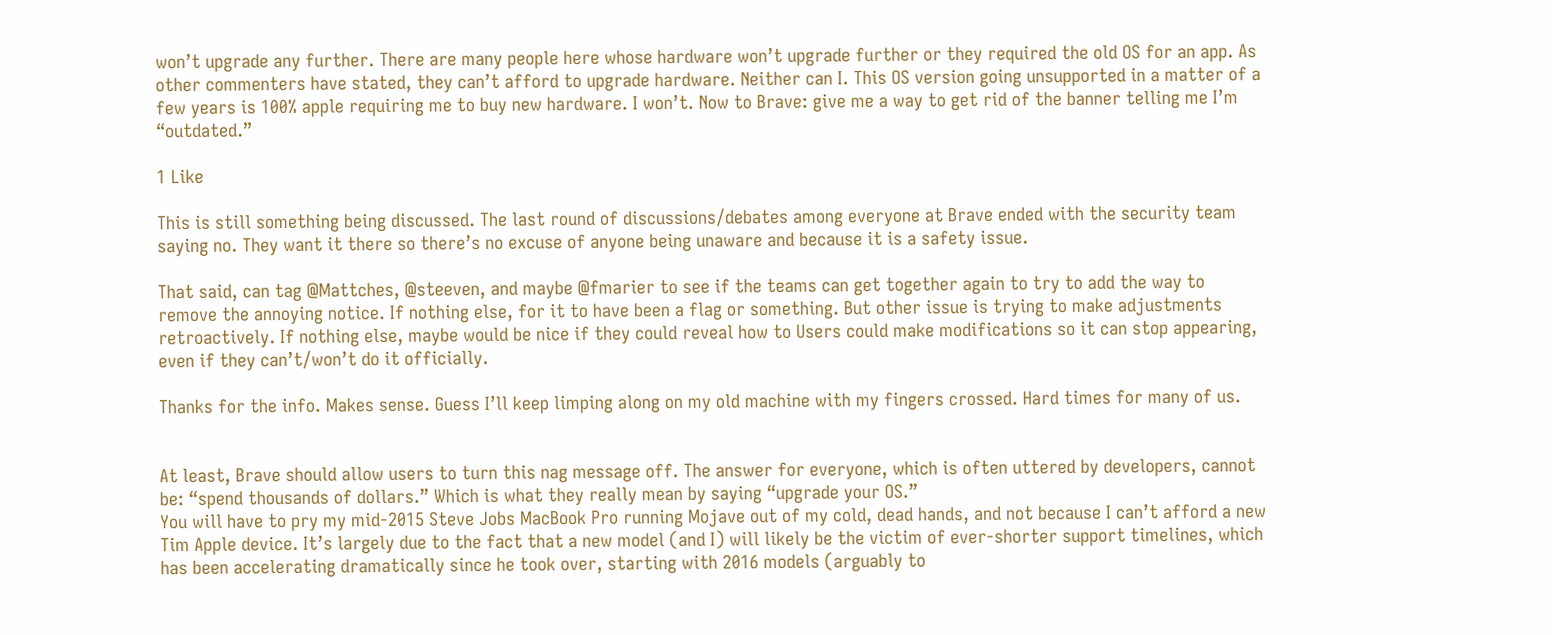won’t upgrade any further. There are many people here whose hardware won’t upgrade further or they required the old OS for an app. As other commenters have stated, they can’t afford to upgrade hardware. Neither can I. This OS version going unsupported in a matter of a few years is 100% apple requiring me to buy new hardware. I won’t. Now to Brave: give me a way to get rid of the banner telling me I’m “outdated.”

1 Like

This is still something being discussed. The last round of discussions/debates among everyone at Brave ended with the security team saying no. They want it there so there’s no excuse of anyone being unaware and because it is a safety issue.

That said, can tag @Mattches, @steeven, and maybe @fmarier to see if the teams can get together again to try to add the way to remove the annoying notice. If nothing else, for it to have been a flag or something. But other issue is trying to make adjustments retroactively. If nothing else, maybe would be nice if they could reveal how to Users could make modifications so it can stop appearing, even if they can’t/won’t do it officially.

Thanks for the info. Makes sense. Guess I’ll keep limping along on my old machine with my fingers crossed. Hard times for many of us.


At least, Brave should allow users to turn this nag message off. The answer for everyone, which is often uttered by developers, cannot be: “spend thousands of dollars.” Which is what they really mean by saying “upgrade your OS.”
You will have to pry my mid-2015 Steve Jobs MacBook Pro running Mojave out of my cold, dead hands, and not because I can’t afford a new Tim Apple device. It’s largely due to the fact that a new model (and I) will likely be the victim of ever-shorter support timelines, which has been accelerating dramatically since he took over, starting with 2016 models (arguably to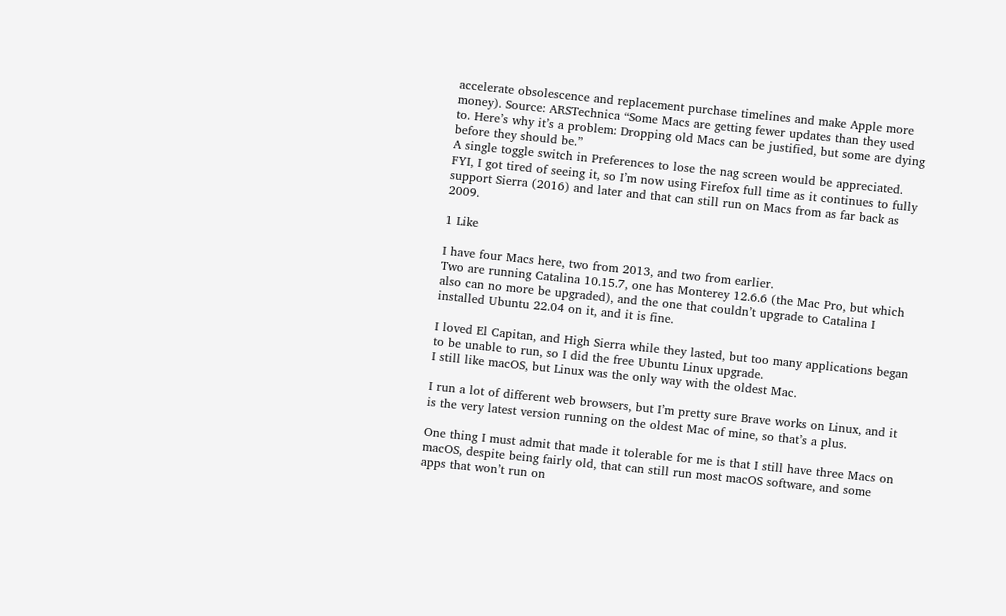accelerate obsolescence and replacement purchase timelines and make Apple more money). Source: ARSTechnica “Some Macs are getting fewer updates than they used to. Here’s why it’s a problem: Dropping old Macs can be justified, but some are dying before they should be.”
A single toggle switch in Preferences to lose the nag screen would be appreciated. FYI, I got tired of seeing it, so I’m now using Firefox full time as it continues to fully support Sierra (2016) and later and that can still run on Macs from as far back as 2009.

1 Like

I have four Macs here, two from 2013, and two from earlier.
Two are running Catalina 10.15.7, one has Monterey 12.6.6 (the Mac Pro, but which also can no more be upgraded), and the one that couldn’t upgrade to Catalina I installed Ubuntu 22.04 on it, and it is fine.

I loved El Capitan, and High Sierra while they lasted, but too many applications began to be unable to run, so I did the free Ubuntu Linux upgrade.
I still like macOS, but Linux was the only way with the oldest Mac.

I run a lot of different web browsers, but I’m pretty sure Brave works on Linux, and it is the very latest version running on the oldest Mac of mine, so that’s a plus.

One thing I must admit that made it tolerable for me is that I still have three Macs on macOS, despite being fairly old, that can still run most macOS software, and some apps that won’t run on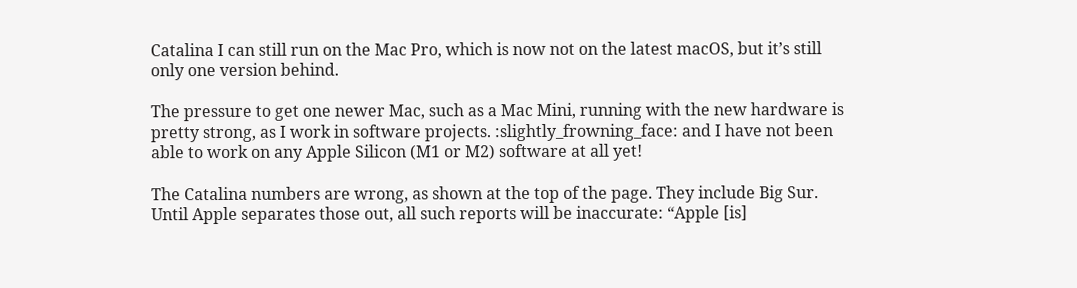Catalina I can still run on the Mac Pro, which is now not on the latest macOS, but it’s still only one version behind.

The pressure to get one newer Mac, such as a Mac Mini, running with the new hardware is pretty strong, as I work in software projects. :slightly_frowning_face: and I have not been able to work on any Apple Silicon (M1 or M2) software at all yet!

The Catalina numbers are wrong, as shown at the top of the page. They include Big Sur. Until Apple separates those out, all such reports will be inaccurate: “Apple [is]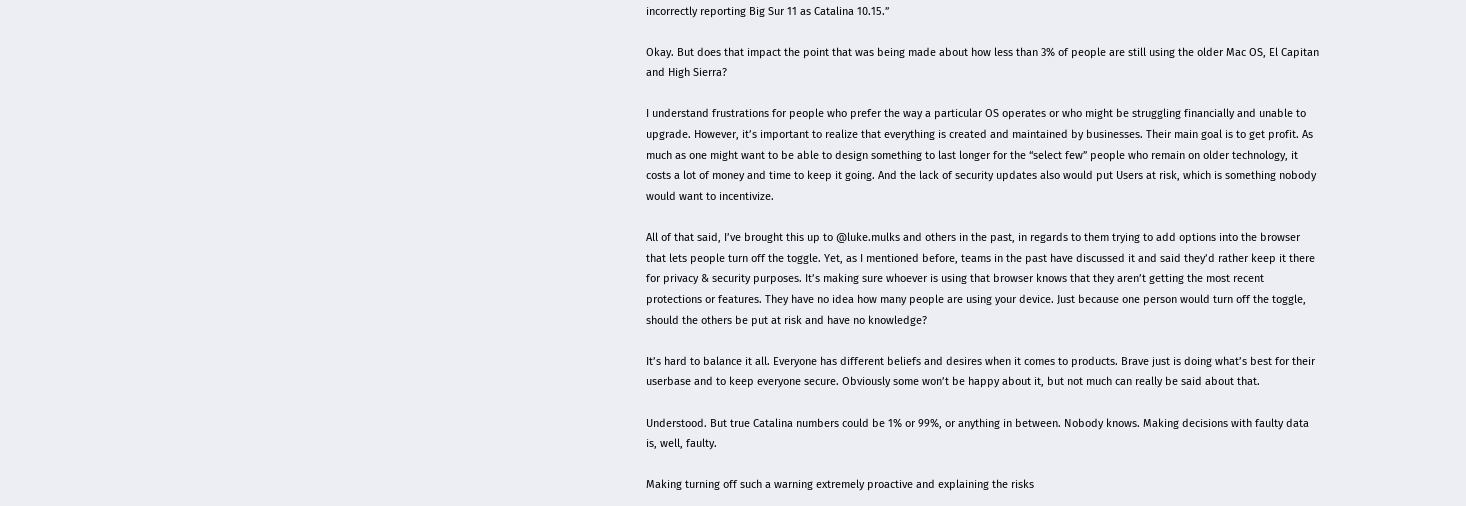incorrectly reporting Big Sur 11 as Catalina 10.15.”

Okay. But does that impact the point that was being made about how less than 3% of people are still using the older Mac OS, El Capitan and High Sierra?

I understand frustrations for people who prefer the way a particular OS operates or who might be struggling financially and unable to upgrade. However, it’s important to realize that everything is created and maintained by businesses. Their main goal is to get profit. As much as one might want to be able to design something to last longer for the “select few” people who remain on older technology, it costs a lot of money and time to keep it going. And the lack of security updates also would put Users at risk, which is something nobody would want to incentivize.

All of that said, I’ve brought this up to @luke.mulks and others in the past, in regards to them trying to add options into the browser that lets people turn off the toggle. Yet, as I mentioned before, teams in the past have discussed it and said they’d rather keep it there for privacy & security purposes. It’s making sure whoever is using that browser knows that they aren’t getting the most recent protections or features. They have no idea how many people are using your device. Just because one person would turn off the toggle, should the others be put at risk and have no knowledge?

It’s hard to balance it all. Everyone has different beliefs and desires when it comes to products. Brave just is doing what’s best for their userbase and to keep everyone secure. Obviously some won’t be happy about it, but not much can really be said about that.

Understood. But true Catalina numbers could be 1% or 99%, or anything in between. Nobody knows. Making decisions with faulty data is, well, faulty.

Making turning off such a warning extremely proactive and explaining the risks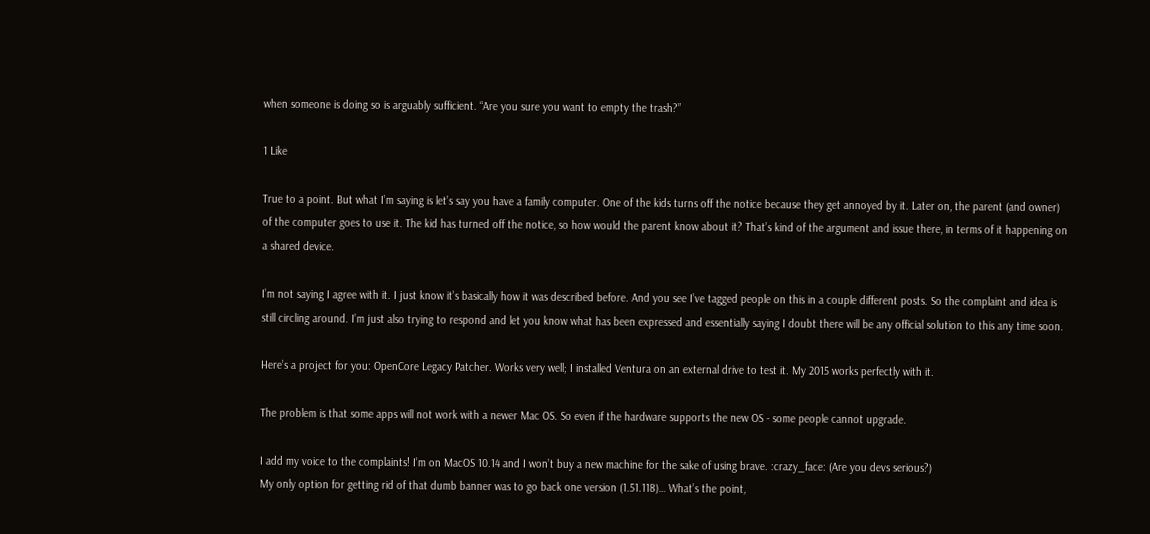when someone is doing so is arguably sufficient. “Are you sure you want to empty the trash?”

1 Like

True to a point. But what I’m saying is let’s say you have a family computer. One of the kids turns off the notice because they get annoyed by it. Later on, the parent (and owner) of the computer goes to use it. The kid has turned off the notice, so how would the parent know about it? That’s kind of the argument and issue there, in terms of it happening on a shared device.

I’m not saying I agree with it. I just know it’s basically how it was described before. And you see I’ve tagged people on this in a couple different posts. So the complaint and idea is still circling around. I’m just also trying to respond and let you know what has been expressed and essentially saying I doubt there will be any official solution to this any time soon.

Here’s a project for you: OpenCore Legacy Patcher. Works very well; I installed Ventura on an external drive to test it. My 2015 works perfectly with it.

The problem is that some apps will not work with a newer Mac OS. So even if the hardware supports the new OS - some people cannot upgrade.

I add my voice to the complaints! I’m on MacOS 10.14 and I won’t buy a new machine for the sake of using brave. :crazy_face: (Are you devs serious?)
My only option for getting rid of that dumb banner was to go back one version (1.51.118)… What’s the point,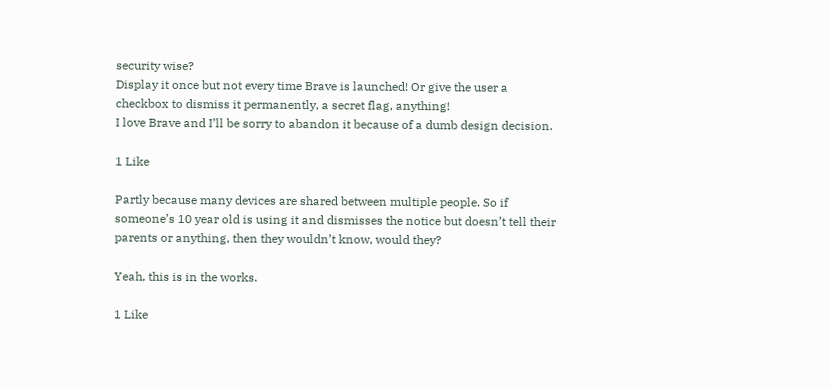security wise?
Display it once but not every time Brave is launched! Or give the user a checkbox to dismiss it permanently, a secret flag, anything!
I love Brave and I’ll be sorry to abandon it because of a dumb design decision.

1 Like

Partly because many devices are shared between multiple people. So if someone’s 10 year old is using it and dismisses the notice but doesn’t tell their parents or anything, then they wouldn’t know, would they?

Yeah, this is in the works.

1 Like